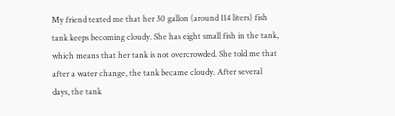My friend texted me that her 30 gallon (around 114 liters) fish tank keeps becoming cloudy. She has eight small fish in the tank, which means that her tank is not overcrowded. She told me that after a water change, the tank became cloudy. After several days, the tank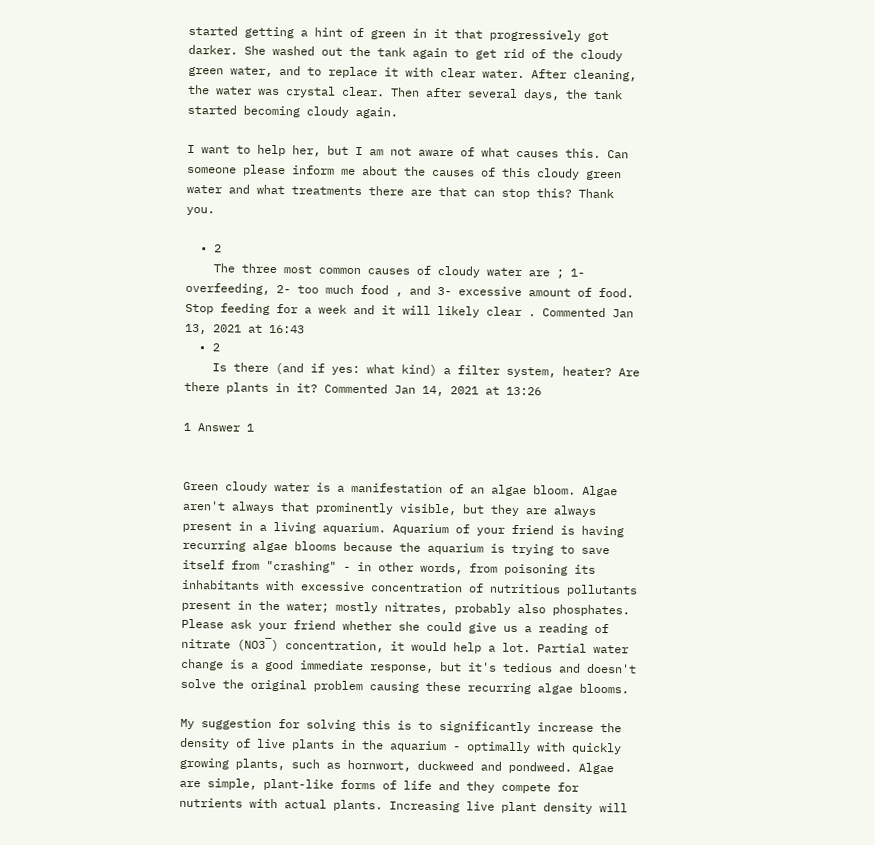started getting a hint of green in it that progressively got darker. She washed out the tank again to get rid of the cloudy green water, and to replace it with clear water. After cleaning, the water was crystal clear. Then after several days, the tank started becoming cloudy again.

I want to help her, but I am not aware of what causes this. Can someone please inform me about the causes of this cloudy green water and what treatments there are that can stop this? Thank you.

  • 2
    The three most common causes of cloudy water are ; 1- overfeeding, 2- too much food , and 3- excessive amount of food. Stop feeding for a week and it will likely clear . Commented Jan 13, 2021 at 16:43
  • 2
    Is there (and if yes: what kind) a filter system, heater? Are there plants in it? Commented Jan 14, 2021 at 13:26

1 Answer 1


Green cloudy water is a manifestation of an algae bloom. Algae aren't always that prominently visible, but they are always present in a living aquarium. Aquarium of your friend is having recurring algae blooms because the aquarium is trying to save itself from "crashing" - in other words, from poisoning its inhabitants with excessive concentration of nutritious pollutants present in the water; mostly nitrates, probably also phosphates. Please ask your friend whether she could give us a reading of nitrate (NO3‾) concentration, it would help a lot. Partial water change is a good immediate response, but it's tedious and doesn't solve the original problem causing these recurring algae blooms.

My suggestion for solving this is to significantly increase the density of live plants in the aquarium - optimally with quickly growing plants, such as hornwort, duckweed and pondweed. Algae are simple, plant-like forms of life and they compete for nutrients with actual plants. Increasing live plant density will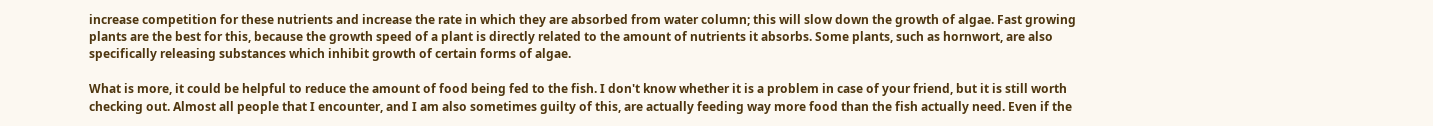increase competition for these nutrients and increase the rate in which they are absorbed from water column; this will slow down the growth of algae. Fast growing plants are the best for this, because the growth speed of a plant is directly related to the amount of nutrients it absorbs. Some plants, such as hornwort, are also specifically releasing substances which inhibit growth of certain forms of algae.

What is more, it could be helpful to reduce the amount of food being fed to the fish. I don't know whether it is a problem in case of your friend, but it is still worth checking out. Almost all people that I encounter, and I am also sometimes guilty of this, are actually feeding way more food than the fish actually need. Even if the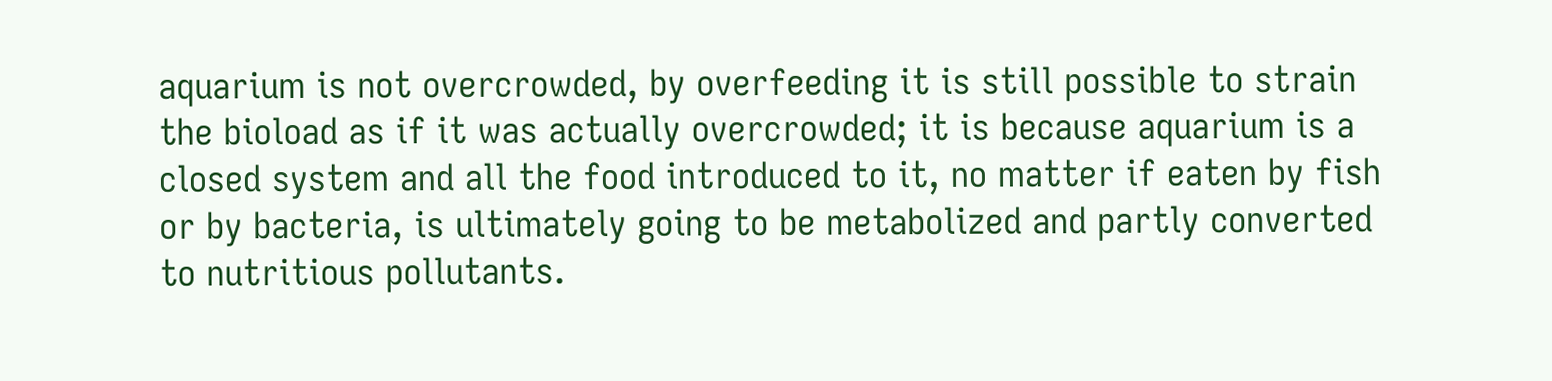aquarium is not overcrowded, by overfeeding it is still possible to strain the bioload as if it was actually overcrowded; it is because aquarium is a closed system and all the food introduced to it, no matter if eaten by fish or by bacteria, is ultimately going to be metabolized and partly converted to nutritious pollutants.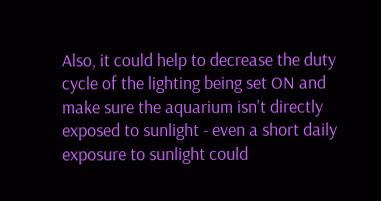Also, it could help to decrease the duty cycle of the lighting being set ON and make sure the aquarium isn't directly exposed to sunlight - even a short daily exposure to sunlight could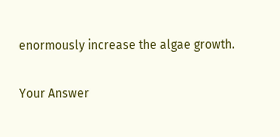enormously increase the algae growth.

Your Answer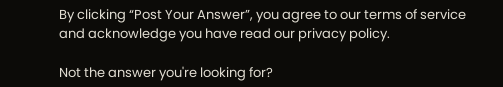By clicking “Post Your Answer”, you agree to our terms of service and acknowledge you have read our privacy policy.

Not the answer you're looking for?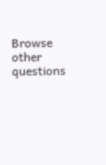Browse other questions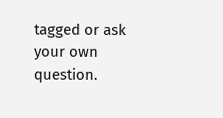tagged or ask your own question.